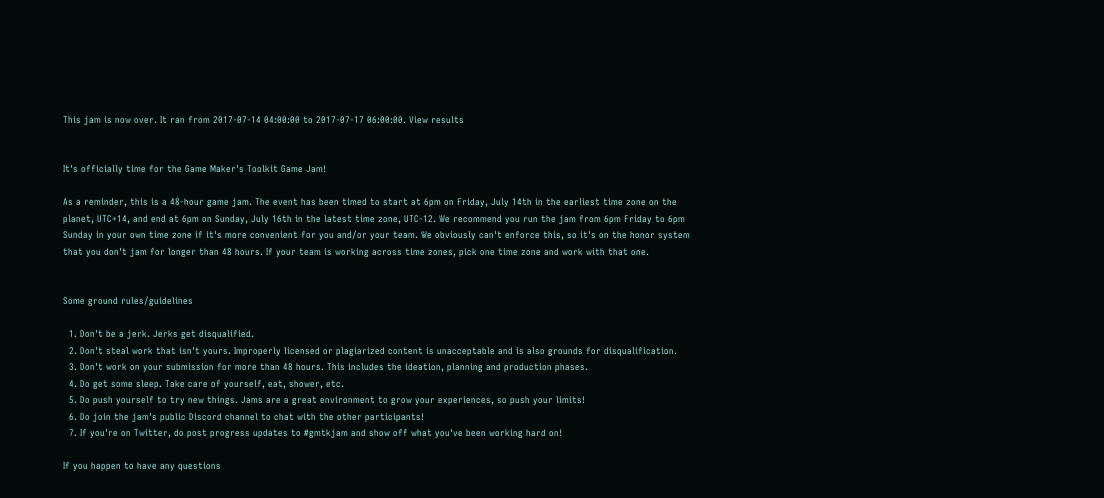This jam is now over. It ran from 2017-07-14 04:00:00 to 2017-07-17 06:00:00. View results


It's officially time for the Game Maker's Toolkit Game Jam!

As a reminder, this is a 48-hour game jam. The event has been timed to start at 6pm on Friday, July 14th in the earliest time zone on the planet, UTC+14, and end at 6pm on Sunday, July 16th in the latest time zone, UTC-12. We recommend you run the jam from 6pm Friday to 6pm Sunday in your own time zone if it's more convenient for you and/or your team. We obviously can't enforce this, so it's on the honor system that you don't jam for longer than 48 hours. If your team is working across time zones, pick one time zone and work with that one.


Some ground rules/guidelines

  1. Don't be a jerk. Jerks get disqualified.
  2. Don't steal work that isn't yours. Improperly licensed or plagiarized content is unacceptable and is also grounds for disqualification.
  3. Don't work on your submission for more than 48 hours. This includes the ideation, planning and production phases.
  4. Do get some sleep. Take care of yourself, eat, shower, etc.
  5. Do push yourself to try new things. Jams are a great environment to grow your experiences, so push your limits!
  6. Do join the jam's public Discord channel to chat with the other participants!
  7. If you're on Twitter, do post progress updates to #gmtkjam and show off what you've been working hard on!

If you happen to have any questions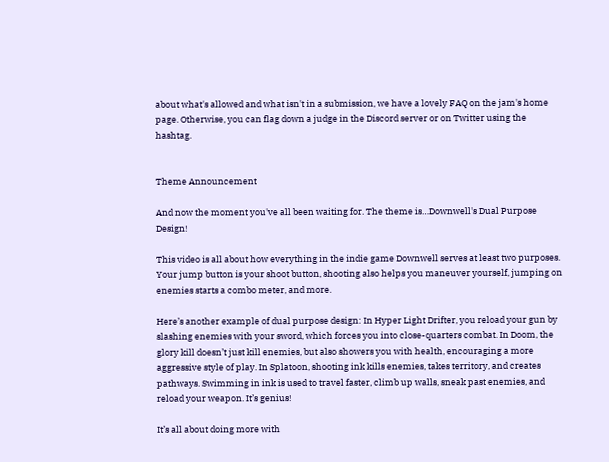about what's allowed and what isn't in a submission, we have a lovely FAQ on the jam's home page. Otherwise, you can flag down a judge in the Discord server or on Twitter using the hashtag.


Theme Announcement

And now the moment you've all been waiting for. The theme is…Downwell's Dual Purpose Design!

This video is all about how everything in the indie game Downwell serves at least two purposes. Your jump button is your shoot button, shooting also helps you maneuver yourself, jumping on enemies starts a combo meter, and more.

Here’s another example of dual purpose design: In Hyper Light Drifter, you reload your gun by slashing enemies with your sword, which forces you into close-quarters combat. In Doom, the glory kill doesn’t just kill enemies, but also showers you with health, encouraging a more aggressive style of play. In Splatoon, shooting ink kills enemies, takes territory, and creates pathways. Swimming in ink is used to travel faster, climb up walls, sneak past enemies, and reload your weapon. It’s genius!

It’s all about doing more with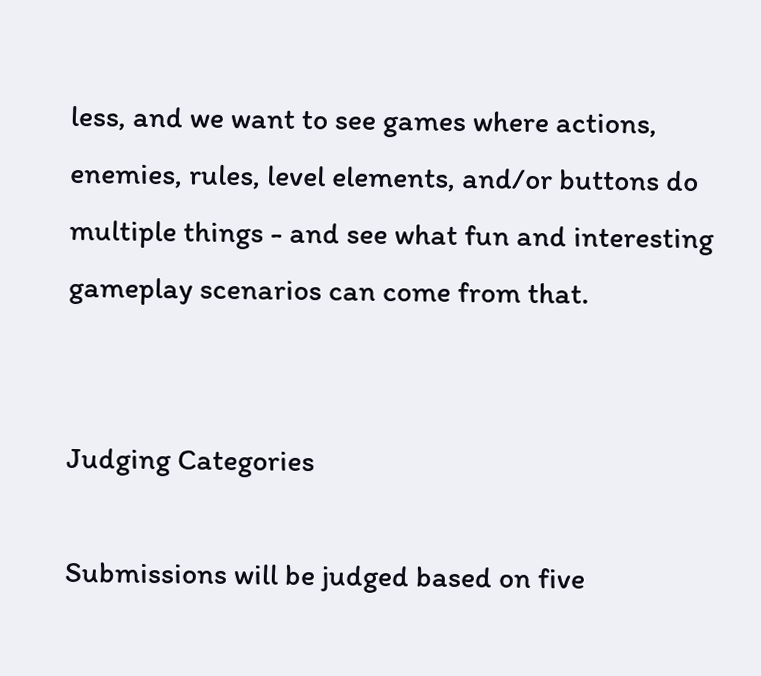less, and we want to see games where actions, enemies, rules, level elements, and/or buttons do multiple things - and see what fun and interesting gameplay scenarios can come from that.


Judging Categories

Submissions will be judged based on five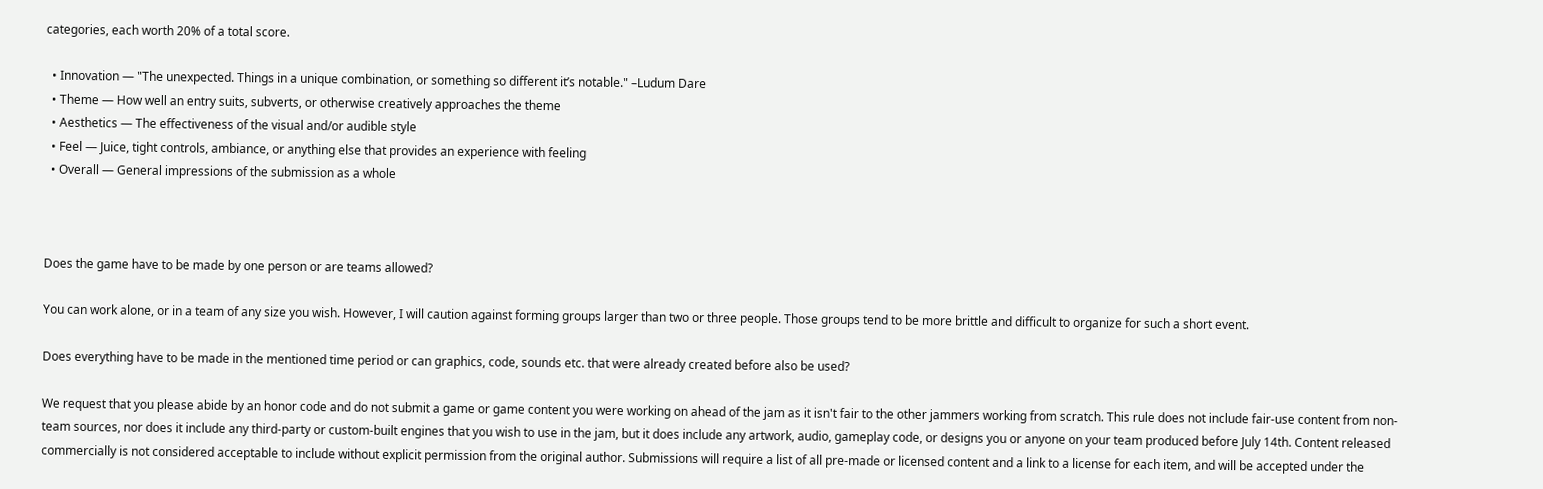categories, each worth 20% of a total score.

  • Innovation — "The unexpected. Things in a unique combination, or something so different it’s notable." –Ludum Dare
  • Theme — How well an entry suits, subverts, or otherwise creatively approaches the theme
  • Aesthetics — The effectiveness of the visual and/or audible style
  • Feel — Juice, tight controls, ambiance, or anything else that provides an experience with feeling
  • Overall — General impressions of the submission as a whole



Does the game have to be made by one person or are teams allowed?

You can work alone, or in a team of any size you wish. However, I will caution against forming groups larger than two or three people. Those groups tend to be more brittle and difficult to organize for such a short event.

Does everything have to be made in the mentioned time period or can graphics, code, sounds etc. that were already created before also be used?

We request that you please abide by an honor code and do not submit a game or game content you were working on ahead of the jam as it isn't fair to the other jammers working from scratch. This rule does not include fair-use content from non-team sources, nor does it include any third-party or custom-built engines that you wish to use in the jam, but it does include any artwork, audio, gameplay code, or designs you or anyone on your team produced before July 14th. Content released commercially is not considered acceptable to include without explicit permission from the original author. Submissions will require a list of all pre-made or licensed content and a link to a license for each item, and will be accepted under the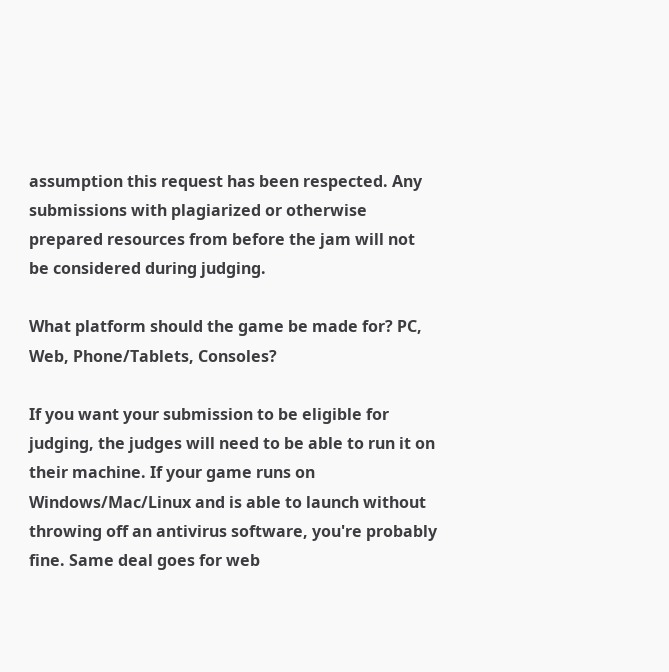assumption this request has been respected. Any submissions with plagiarized or otherwise prepared resources from before the jam will not be considered during judging.

What platform should the game be made for? PC, Web, Phone/Tablets, Consoles?

If you want your submission to be eligible for judging, the judges will need to be able to run it on their machine. If your game runs on Windows/Mac/Linux and is able to launch without throwing off an antivirus software, you're probably fine. Same deal goes for web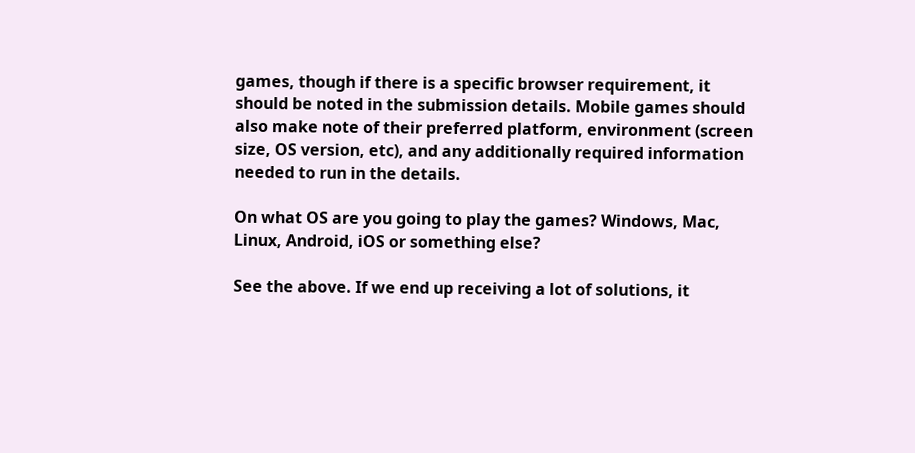games, though if there is a specific browser requirement, it should be noted in the submission details. Mobile games should also make note of their preferred platform, environment (screen size, OS version, etc), and any additionally required information needed to run in the details.

On what OS are you going to play the games? Windows, Mac, Linux, Android, iOS or something else?

See the above. If we end up receiving a lot of solutions, it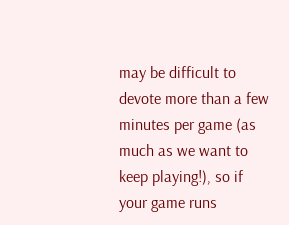may be difficult to devote more than a few minutes per game (as much as we want to keep playing!), so if your game runs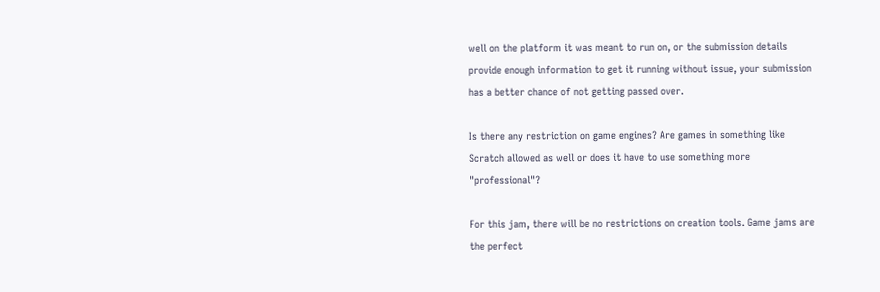well on the platform it was meant to run on, or the submission details provide enough information to get it running without issue, your submission has a better chance of not getting passed over.

Is there any restriction on game engines? Are games in something like Scratch allowed as well or does it have to use something more "professional"?

For this jam, there will be no restrictions on creation tools. Game jams are the perfect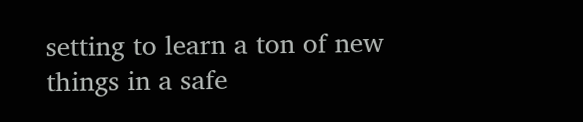setting to learn a ton of new things in a safe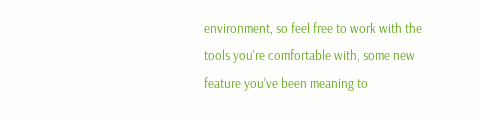environment, so feel free to work with the tools you're comfortable with, some new feature you've been meaning to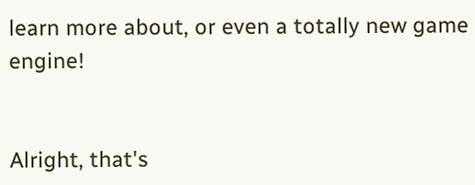learn more about, or even a totally new game engine!


Alright, that's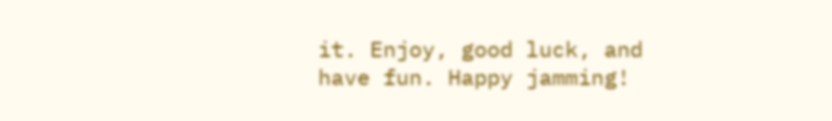it. Enjoy, good luck, and have fun. Happy jamming!